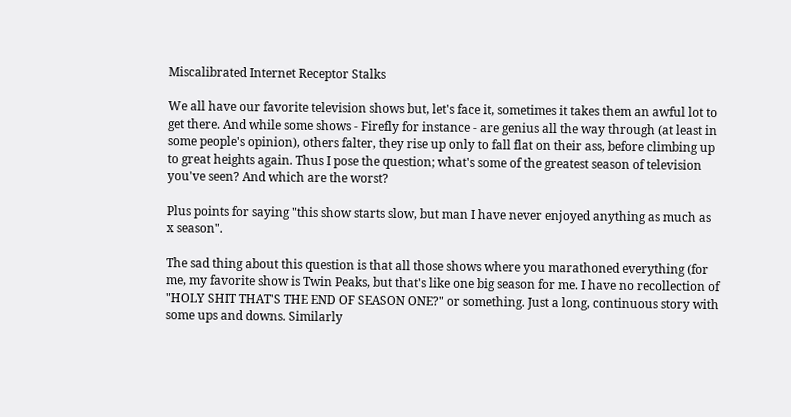Miscalibrated Internet Receptor Stalks

We all have our favorite television shows but, let's face it, sometimes it takes them an awful lot to get there. And while some shows - Firefly for instance - are genius all the way through (at least in some people's opinion), others falter, they rise up only to fall flat on their ass, before climbing up to great heights again. Thus I pose the question; what's some of the greatest season of television you've seen? And which are the worst?

Plus points for saying "this show starts slow, but man I have never enjoyed anything as much as x season".

The sad thing about this question is that all those shows where you marathoned everything (for me, my favorite show is Twin Peaks, but that's like one big season for me. I have no recollection of "HOLY SHIT THAT'S THE END OF SEASON ONE?" or something. Just a long, continuous story with some ups and downs. Similarly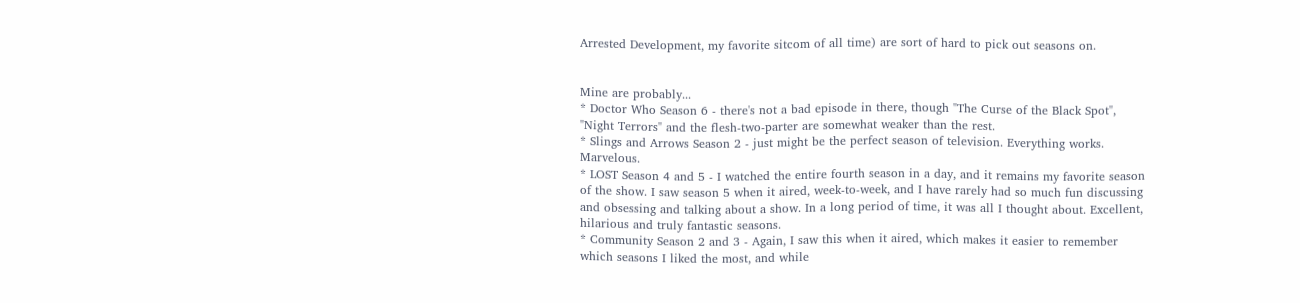Arrested Development, my favorite sitcom of all time) are sort of hard to pick out seasons on.


Mine are probably...
* Doctor Who Season 6 - there's not a bad episode in there, though "The Curse of the Black Spot", "Night Terrors" and the flesh-two-parter are somewhat weaker than the rest.
* Slings and Arrows Season 2 - just might be the perfect season of television. Everything works. Marvelous.
* LOST Season 4 and 5 - I watched the entire fourth season in a day, and it remains my favorite season of the show. I saw season 5 when it aired, week-to-week, and I have rarely had so much fun discussing and obsessing and talking about a show. In a long period of time, it was all I thought about. Excellent, hilarious and truly fantastic seasons.
* Community Season 2 and 3 - Again, I saw this when it aired, which makes it easier to remember which seasons I liked the most, and while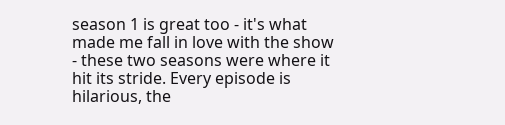season 1 is great too - it's what made me fall in love with the show - these two seasons were where it hit its stride. Every episode is hilarious, the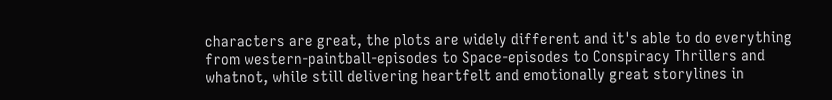characters are great, the plots are widely different and it's able to do everything from western-paintball-episodes to Space-episodes to Conspiracy Thrillers and whatnot, while still delivering heartfelt and emotionally great storylines in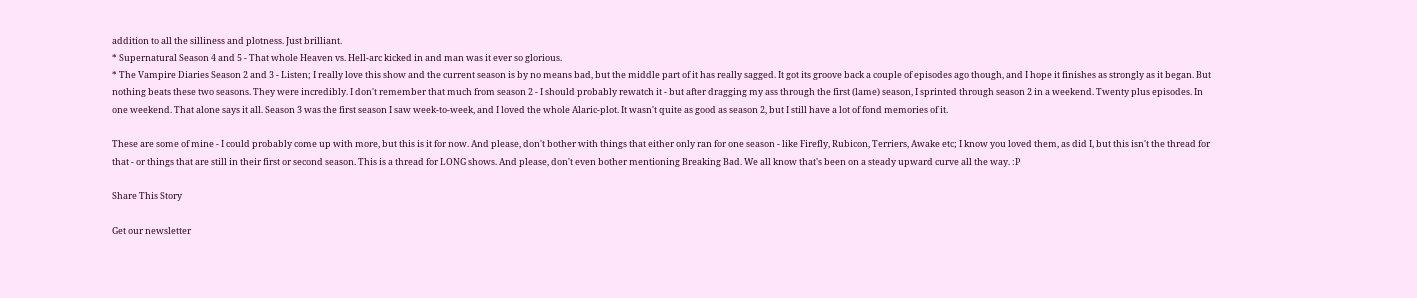addition to all the silliness and plotness. Just brilliant.
* Supernatural Season 4 and 5 - That whole Heaven vs. Hell-arc kicked in and man was it ever so glorious.
* The Vampire Diaries Season 2 and 3 - Listen; I really love this show and the current season is by no means bad, but the middle part of it has really sagged. It got its groove back a couple of episodes ago though, and I hope it finishes as strongly as it began. But nothing beats these two seasons. They were incredibly. I don't remember that much from season 2 - I should probably rewatch it - but after dragging my ass through the first (lame) season, I sprinted through season 2 in a weekend. Twenty plus episodes. In one weekend. That alone says it all. Season 3 was the first season I saw week-to-week, and I loved the whole Alaric-plot. It wasn't quite as good as season 2, but I still have a lot of fond memories of it.

These are some of mine - I could probably come up with more, but this is it for now. And please, don't bother with things that either only ran for one season - like Firefly, Rubicon, Terriers, Awake etc; I know you loved them, as did I, but this isn't the thread for that - or things that are still in their first or second season. This is a thread for LONG shows. And please, don't even bother mentioning Breaking Bad. We all know that's been on a steady upward curve all the way. :P

Share This Story

Get our newsletter